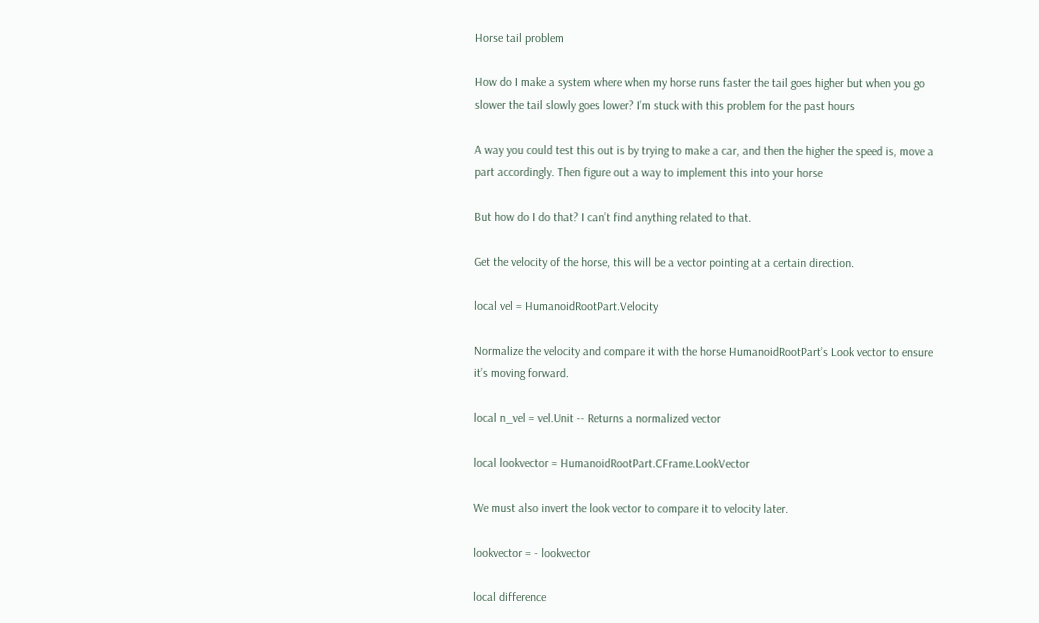Horse tail problem

How do I make a system where when my horse runs faster the tail goes higher but when you go slower the tail slowly goes lower? I’m stuck with this problem for the past hours

A way you could test this out is by trying to make a car, and then the higher the speed is, move a part accordingly. Then figure out a way to implement this into your horse

But how do I do that? I can’t find anything related to that.

Get the velocity of the horse, this will be a vector pointing at a certain direction.

local vel = HumanoidRootPart.Velocity

Normalize the velocity and compare it with the horse HumanoidRootPart’s Look vector to ensure it’s moving forward.

local n_vel = vel.Unit -- Returns a normalized vector

local lookvector = HumanoidRootPart.CFrame.LookVector

We must also invert the look vector to compare it to velocity later.

lookvector = - lookvector

local difference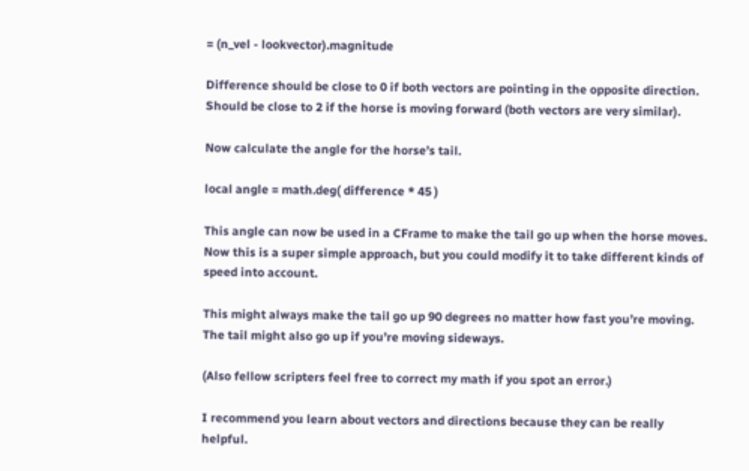= (n_vel - lookvector).magnitude

Difference should be close to 0 if both vectors are pointing in the opposite direction.
Should be close to 2 if the horse is moving forward (both vectors are very similar).

Now calculate the angle for the horse’s tail.

local angle = math.deg( difference * 45 )

This angle can now be used in a CFrame to make the tail go up when the horse moves.
Now this is a super simple approach, but you could modify it to take different kinds of speed into account.

This might always make the tail go up 90 degrees no matter how fast you’re moving.
The tail might also go up if you’re moving sideways.

(Also fellow scripters feel free to correct my math if you spot an error.)

I recommend you learn about vectors and directions because they can be really helpful.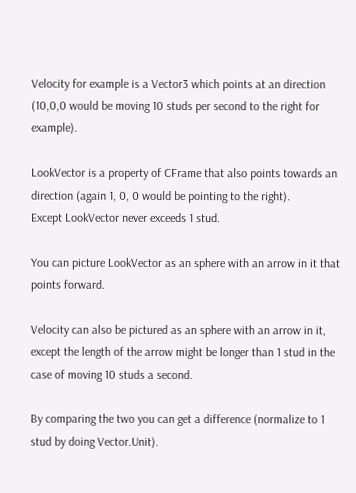Velocity for example is a Vector3 which points at an direction (10,0,0 would be moving 10 studs per second to the right for example).

LookVector is a property of CFrame that also points towards an direction (again 1, 0, 0 would be pointing to the right).
Except LookVector never exceeds 1 stud.

You can picture LookVector as an sphere with an arrow in it that points forward.

Velocity can also be pictured as an sphere with an arrow in it, except the length of the arrow might be longer than 1 stud in the case of moving 10 studs a second.

By comparing the two you can get a difference (normalize to 1 stud by doing Vector.Unit).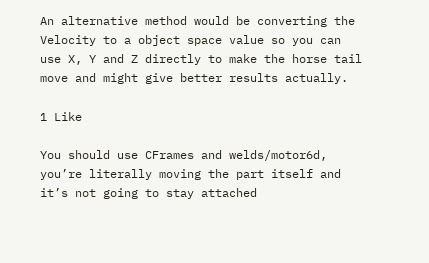An alternative method would be converting the Velocity to a object space value so you can use X, Y and Z directly to make the horse tail move and might give better results actually.

1 Like

You should use CFrames and welds/motor6d, you’re literally moving the part itself and it’s not going to stay attached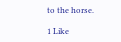to the horse.

1 Like